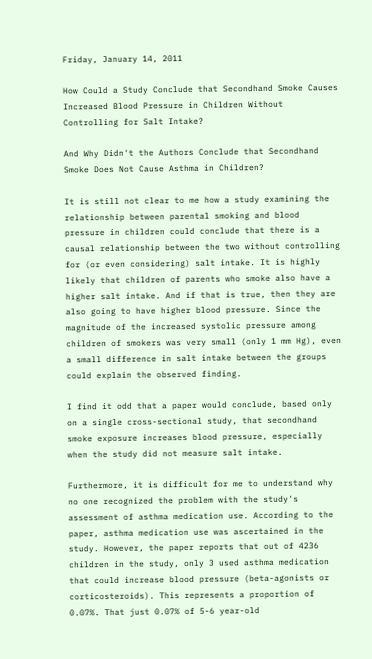Friday, January 14, 2011

How Could a Study Conclude that Secondhand Smoke Causes Increased Blood Pressure in Children Without Controlling for Salt Intake?

And Why Didn't the Authors Conclude that Secondhand Smoke Does Not Cause Asthma in Children?

It is still not clear to me how a study examining the relationship between parental smoking and blood pressure in children could conclude that there is a causal relationship between the two without controlling for (or even considering) salt intake. It is highly likely that children of parents who smoke also have a higher salt intake. And if that is true, then they are also going to have higher blood pressure. Since the magnitude of the increased systolic pressure among children of smokers was very small (only 1 mm Hg), even a small difference in salt intake between the groups could explain the observed finding.

I find it odd that a paper would conclude, based only on a single cross-sectional study, that secondhand smoke exposure increases blood pressure, especially when the study did not measure salt intake.

Furthermore, it is difficult for me to understand why no one recognized the problem with the study's assessment of asthma medication use. According to the paper, asthma medication use was ascertained in the study. However, the paper reports that out of 4236 children in the study, only 3 used asthma medication that could increase blood pressure (beta-agonists or corticosteroids). This represents a proportion of 0.07%. That just 0.07% of 5-6 year-old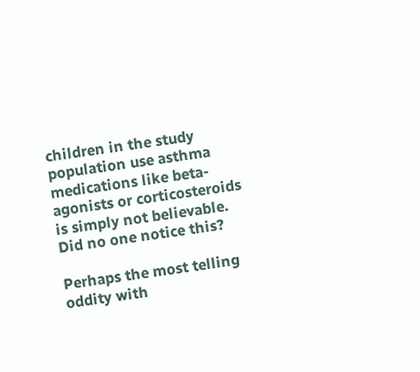children in the study population use asthma medications like beta-agonists or corticosteroids is simply not believable. Did no one notice this?

Perhaps the most telling oddity with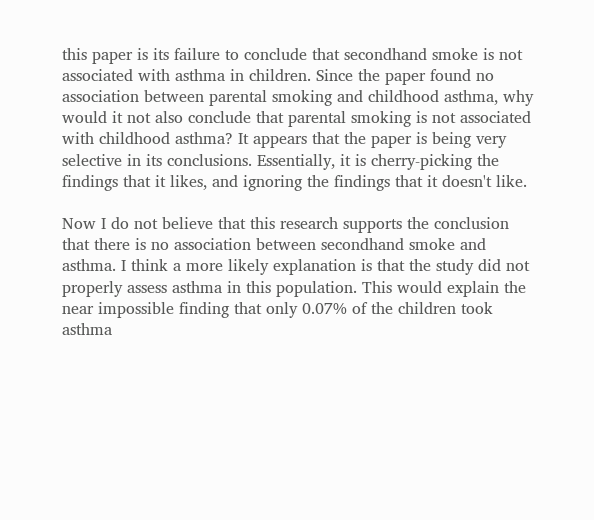this paper is its failure to conclude that secondhand smoke is not associated with asthma in children. Since the paper found no association between parental smoking and childhood asthma, why would it not also conclude that parental smoking is not associated with childhood asthma? It appears that the paper is being very selective in its conclusions. Essentially, it is cherry-picking the findings that it likes, and ignoring the findings that it doesn't like.

Now I do not believe that this research supports the conclusion that there is no association between secondhand smoke and asthma. I think a more likely explanation is that the study did not properly assess asthma in this population. This would explain the near impossible finding that only 0.07% of the children took asthma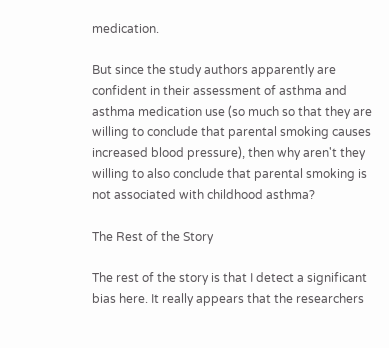medication.

But since the study authors apparently are confident in their assessment of asthma and asthma medication use (so much so that they are willing to conclude that parental smoking causes increased blood pressure), then why aren't they willing to also conclude that parental smoking is not associated with childhood asthma?

The Rest of the Story

The rest of the story is that I detect a significant bias here. It really appears that the researchers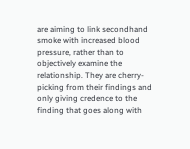are aiming to link secondhand smoke with increased blood pressure, rather than to objectively examine the relationship. They are cherry-picking from their findings and only giving credence to the finding that goes along with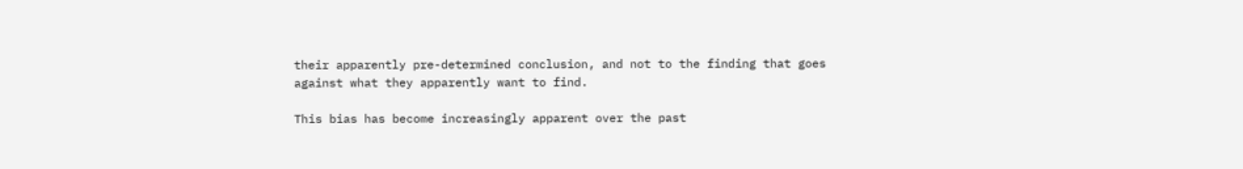their apparently pre-determined conclusion, and not to the finding that goes against what they apparently want to find.

This bias has become increasingly apparent over the past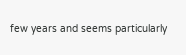few years and seems particularly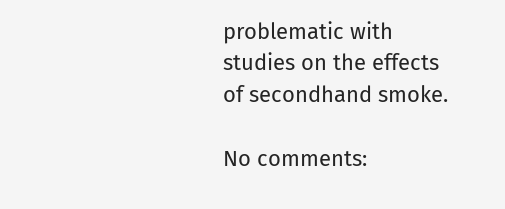problematic with studies on the effects of secondhand smoke.

No comments: